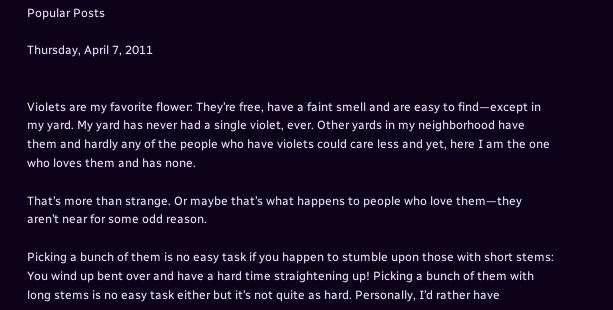Popular Posts

Thursday, April 7, 2011


Violets are my favorite flower: They’re free, have a faint smell and are easy to find—except in my yard. My yard has never had a single violet, ever. Other yards in my neighborhood have them and hardly any of the people who have violets could care less and yet, here I am the one who loves them and has none.

That’s more than strange. Or maybe that’s what happens to people who love them—they aren’t near for some odd reason.

Picking a bunch of them is no easy task if you happen to stumble upon those with short stems: You wind up bent over and have a hard time straightening up! Picking a bunch of them with long stems is no easy task either but it’s not quite as hard. Personally, I’d rather have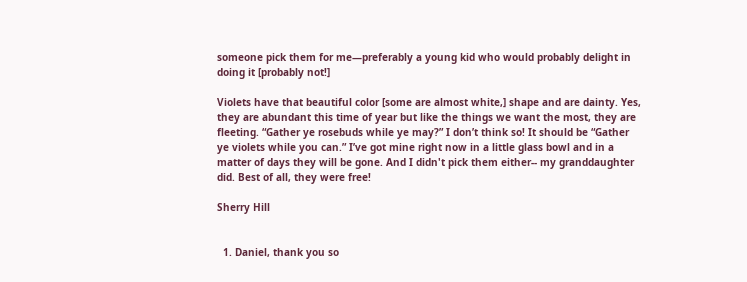someone pick them for me—preferably a young kid who would probably delight in doing it [probably not!]

Violets have that beautiful color [some are almost white,] shape and are dainty. Yes, they are abundant this time of year but like the things we want the most, they are fleeting. “Gather ye rosebuds while ye may?” I don’t think so! It should be “Gather ye violets while you can.” I’ve got mine right now in a little glass bowl and in a matter of days they will be gone. And I didn't pick them either-- my granddaughter did. Best of all, they were free!

Sherry Hill


  1. Daniel, thank you so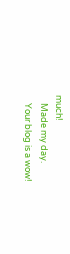much!
    Made my day.
    Your blog is a wow!